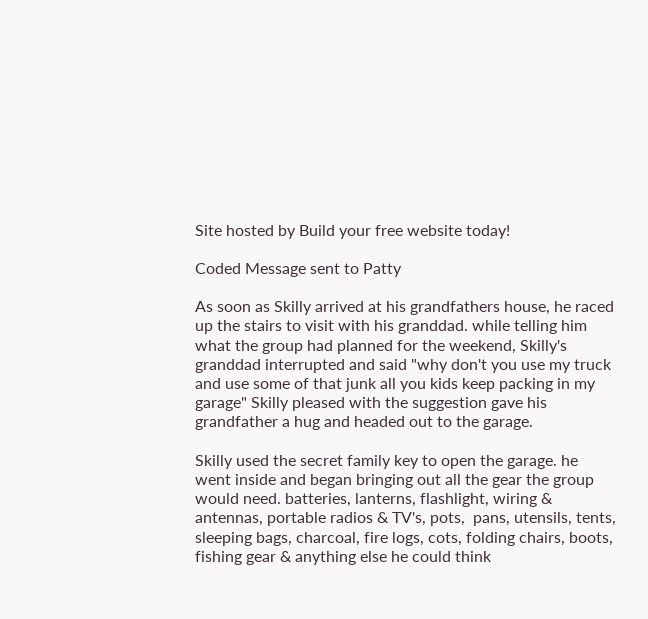Site hosted by Build your free website today!

Coded Message sent to Patty

As soon as Skilly arrived at his grandfathers house, he raced up the stairs to visit with his granddad. while telling him what the group had planned for the weekend, Skilly's granddad interrupted and said "why don't you use my truck  and use some of that junk all you kids keep packing in my garage" Skilly pleased with the suggestion gave his grandfather a hug and headed out to the garage.

Skilly used the secret family key to open the garage. he went inside and began bringing out all the gear the group would need. batteries, lanterns, flashlight, wiring & antennas, portable radios & TV's, pots,  pans, utensils, tents, sleeping bags, charcoal, fire logs, cots, folding chairs, boots, fishing gear & anything else he could think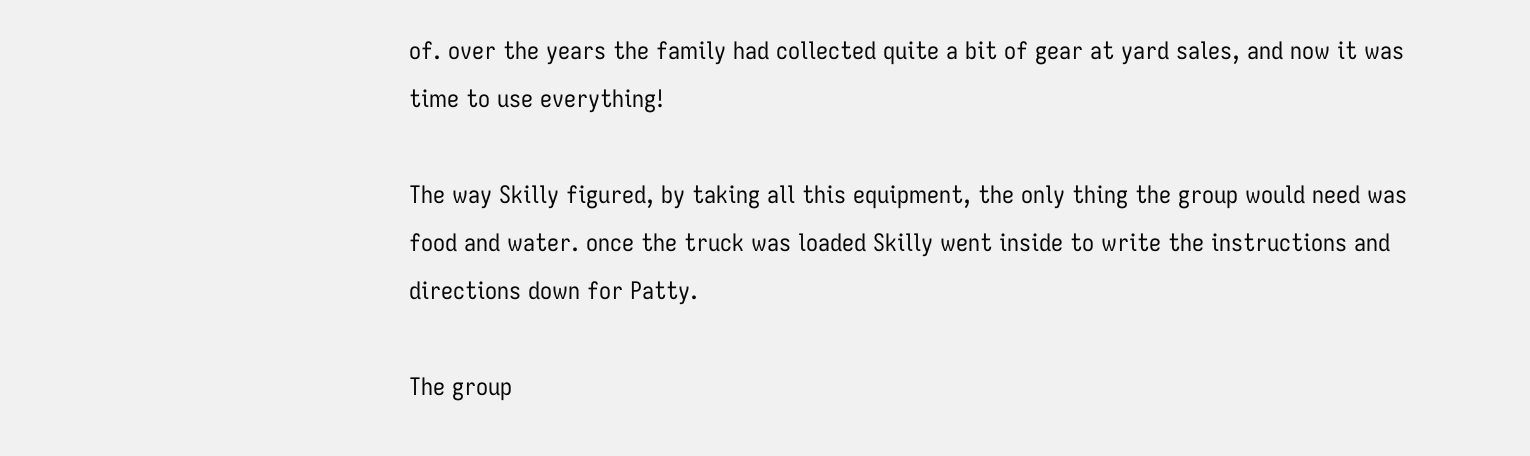of. over the years the family had collected quite a bit of gear at yard sales, and now it was time to use everything!

The way Skilly figured, by taking all this equipment, the only thing the group would need was food and water. once the truck was loaded Skilly went inside to write the instructions and directions down for Patty.

The group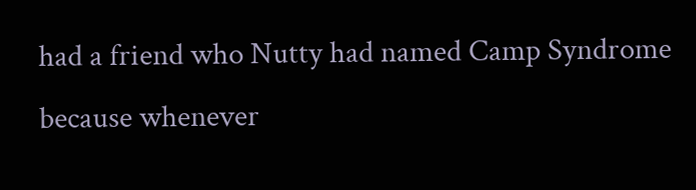had a friend who Nutty had named Camp Syndrome because whenever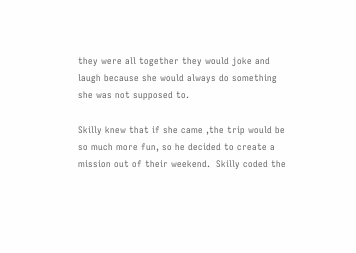they were all together they would joke and laugh because she would always do something she was not supposed to.

Skilly knew that if she came ,the trip would be so much more fun, so he decided to create a mission out of their weekend.  Skilly coded the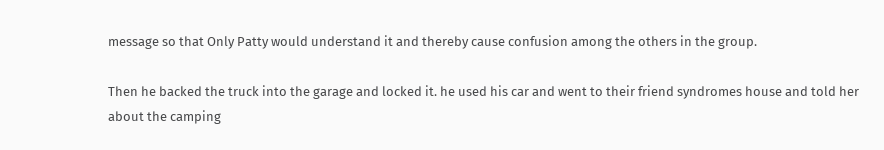message so that Only Patty would understand it and thereby cause confusion among the others in the group.

Then he backed the truck into the garage and locked it. he used his car and went to their friend syndromes house and told her about the camping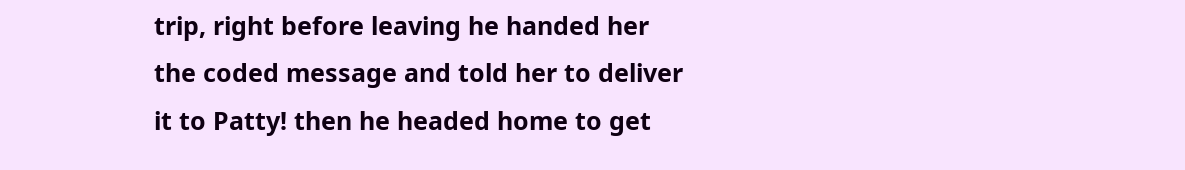trip, right before leaving he handed her the coded message and told her to deliver it to Patty! then he headed home to get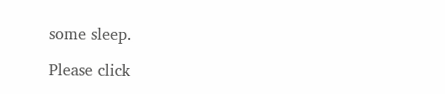some sleep.

Please click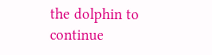the dolphin to continue